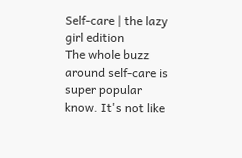Self-care | the lazy girl edition
The whole buzz around self-care is super popular know. It's not like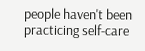people haven't been practicing self-care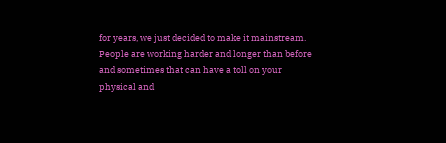for years, we just decided to make it mainstream. People are working harder and longer than before and sometimes that can have a toll on your physical and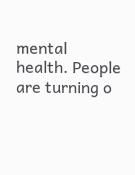mental health. People are turning o